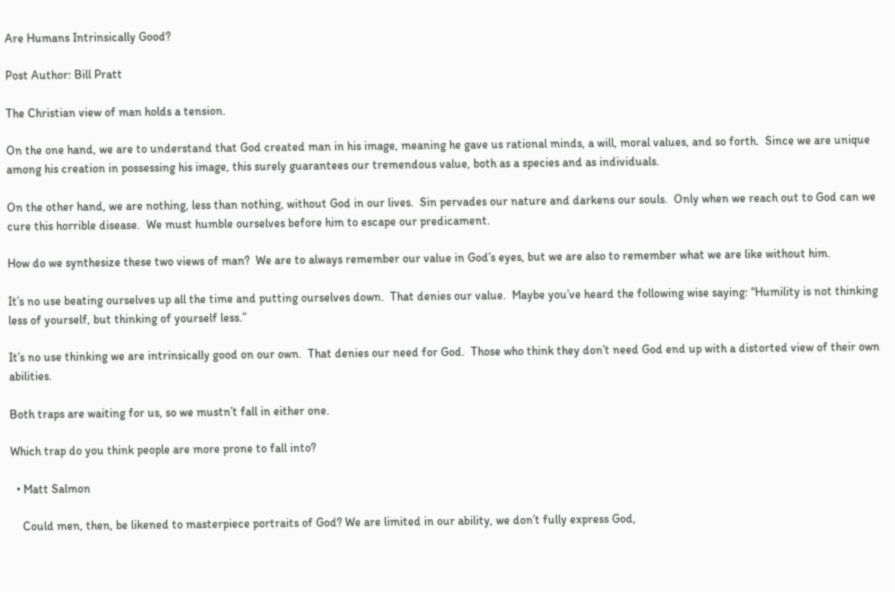Are Humans Intrinsically Good?

Post Author: Bill Pratt

The Christian view of man holds a tension.

On the one hand, we are to understand that God created man in his image, meaning he gave us rational minds, a will, moral values, and so forth.  Since we are unique among his creation in possessing his image, this surely guarantees our tremendous value, both as a species and as individuals.

On the other hand, we are nothing, less than nothing, without God in our lives.  Sin pervades our nature and darkens our souls.  Only when we reach out to God can we cure this horrible disease.  We must humble ourselves before him to escape our predicament.

How do we synthesize these two views of man?  We are to always remember our value in God’s eyes, but we are also to remember what we are like without him.

It’s no use beating ourselves up all the time and putting ourselves down.  That denies our value.  Maybe you’ve heard the following wise saying: “Humility is not thinking less of yourself, but thinking of yourself less.”

It’s no use thinking we are intrinsically good on our own.  That denies our need for God.  Those who think they don’t need God end up with a distorted view of their own abilities.

Both traps are waiting for us, so we mustn’t fall in either one.

Which trap do you think people are more prone to fall into?

  • Matt Salmon

    Could men, then, be likened to masterpiece portraits of God? We are limited in our ability, we don’t fully express God,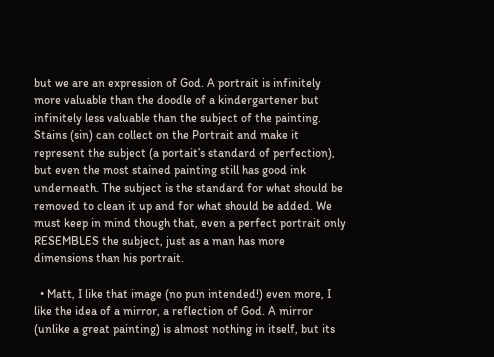but we are an expression of God. A portrait is infinitely more valuable than the doodle of a kindergartener but infinitely less valuable than the subject of the painting. Stains (sin) can collect on the Portrait and make it represent the subject (a portait’s standard of perfection), but even the most stained painting still has good ink underneath. The subject is the standard for what should be removed to clean it up and for what should be added. We must keep in mind though that, even a perfect portrait only RESEMBLES the subject, just as a man has more dimensions than his portrait.

  • Matt, I like that image (no pun intended!) even more, I like the idea of a mirror, a reflection of God. A mirror (unlike a great painting) is almost nothing in itself, but its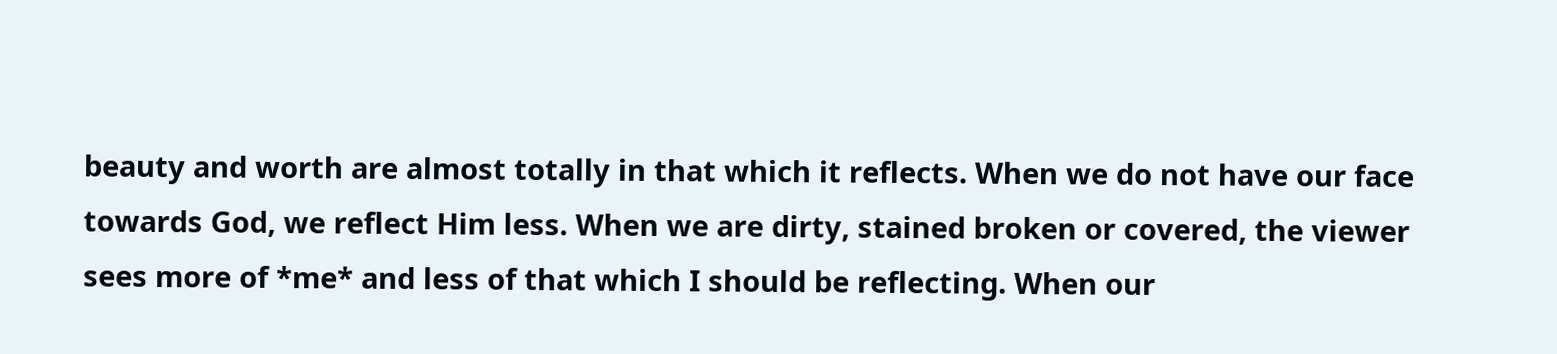beauty and worth are almost totally in that which it reflects. When we do not have our face towards God, we reflect Him less. When we are dirty, stained broken or covered, the viewer sees more of *me* and less of that which I should be reflecting. When our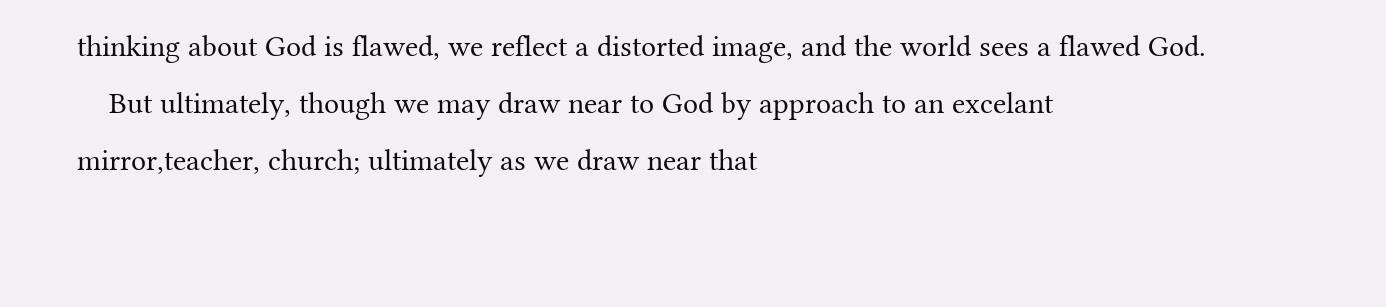thinking about God is flawed, we reflect a distorted image, and the world sees a flawed God.
    But ultimately, though we may draw near to God by approach to an excelant mirror,teacher, church; ultimately as we draw near that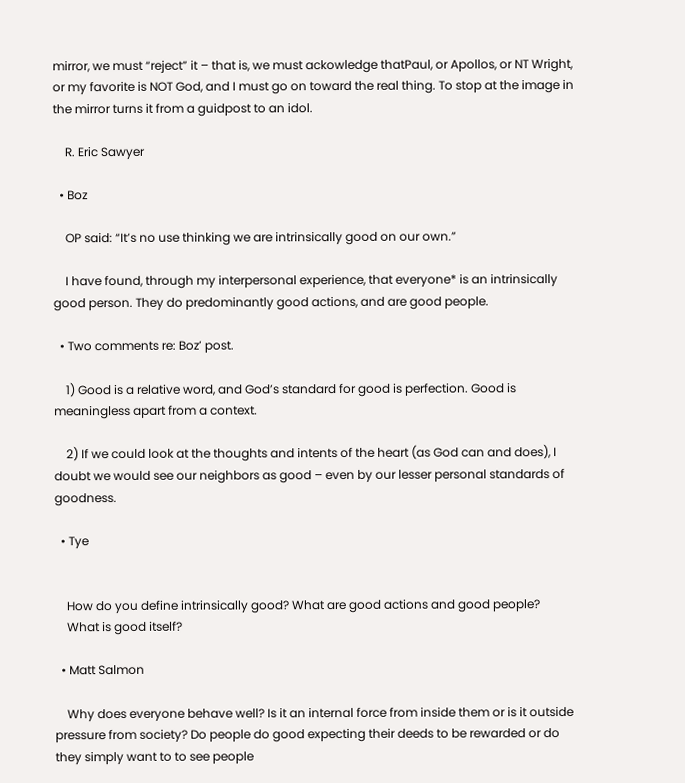mirror, we must “reject” it – that is, we must ackowledge thatPaul, or Apollos, or NT Wright, or my favorite is NOT God, and I must go on toward the real thing. To stop at the image in the mirror turns it from a guidpost to an idol.

    R. Eric Sawyer

  • Boz

    OP said: “It’s no use thinking we are intrinsically good on our own.”

    I have found, through my interpersonal experience, that everyone* is an intrinsically good person. They do predominantly good actions, and are good people.

  • Two comments re: Boz’ post.

    1) Good is a relative word, and God’s standard for good is perfection. Good is meaningless apart from a context.

    2) If we could look at the thoughts and intents of the heart (as God can and does), I doubt we would see our neighbors as good – even by our lesser personal standards of goodness.

  • Tye


    How do you define intrinsically good? What are good actions and good people?
    What is good itself?

  • Matt Salmon

    Why does everyone behave well? Is it an internal force from inside them or is it outside pressure from society? Do people do good expecting their deeds to be rewarded or do they simply want to to see people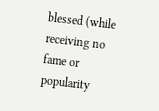blessed (while receiving no fame or popularity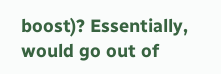boost)? Essentially, would go out of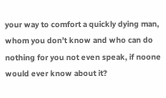your way to comfort a quickly dying man, whom you don’t know and who can do nothing for you not even speak, if noone would ever know about it?